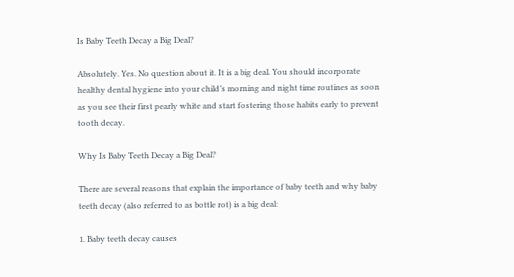Is Baby Teeth Decay a Big Deal?

Absolutely. Yes. No question about it. It is a big deal. You should incorporate healthy dental hygiene into your child’s morning and night time routines as soon as you see their first pearly white and start fostering those habits early to prevent tooth decay.

Why Is Baby Teeth Decay a Big Deal?

There are several reasons that explain the importance of baby teeth and why baby teeth decay (also referred to as bottle rot) is a big deal:

1. Baby teeth decay causes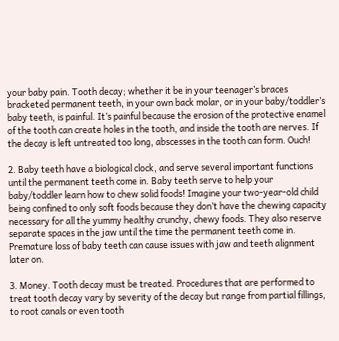your baby pain. Tooth decay; whether it be in your teenager’s braces bracketed permanent teeth, in your own back molar, or in your baby/toddler’s baby teeth, is painful. It’s painful because the erosion of the protective enamel of the tooth can create holes in the tooth, and inside the tooth are nerves. If the decay is left untreated too long, abscesses in the tooth can form. Ouch!

2. Baby teeth have a biological clock, and serve several important functions until the permanent teeth come in. Baby teeth serve to help your baby/toddler learn how to chew solid foods! Imagine your two-year-old child being confined to only soft foods because they don’t have the chewing capacity necessary for all the yummy healthy crunchy, chewy foods. They also reserve separate spaces in the jaw until the time the permanent teeth come in. Premature loss of baby teeth can cause issues with jaw and teeth alignment later on.

3. Money. Tooth decay must be treated. Procedures that are performed to treat tooth decay vary by severity of the decay but range from partial fillings, to root canals or even tooth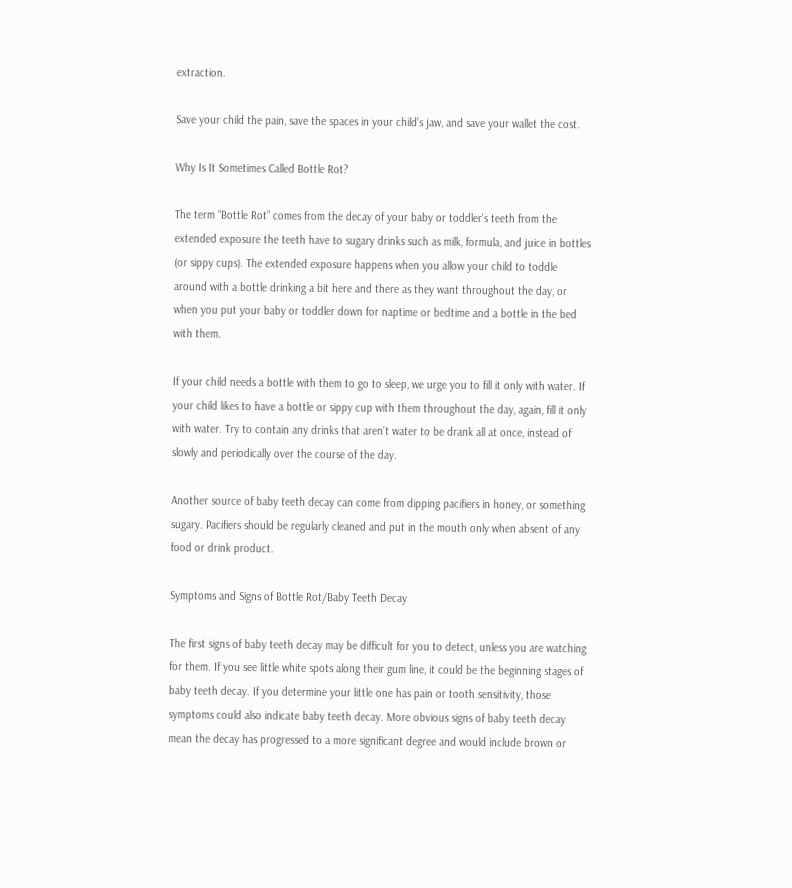extraction.

Save your child the pain, save the spaces in your child’s jaw, and save your wallet the cost.

Why Is It Sometimes Called Bottle Rot?

The term “Bottle Rot” comes from the decay of your baby or toddler’s teeth from the extended exposure the teeth have to sugary drinks such as milk, formula, and juice in bottles (or sippy cups). The extended exposure happens when you allow your child to toddle around with a bottle drinking a bit here and there as they want throughout the day, or when you put your baby or toddler down for naptime or bedtime and a bottle in the bed with them.

If your child needs a bottle with them to go to sleep, we urge you to fill it only with water. If your child likes to have a bottle or sippy cup with them throughout the day, again, fill it only with water. Try to contain any drinks that aren’t water to be drank all at once, instead of slowly and periodically over the course of the day.

Another source of baby teeth decay can come from dipping pacifiers in honey, or something sugary. Pacifiers should be regularly cleaned and put in the mouth only when absent of any food or drink product.

Symptoms and Signs of Bottle Rot/Baby Teeth Decay

The first signs of baby teeth decay may be difficult for you to detect, unless you are watching for them. If you see little white spots along their gum line, it could be the beginning stages of baby teeth decay. If you determine your little one has pain or tooth sensitivity, those symptoms could also indicate baby teeth decay. More obvious signs of baby teeth decay mean the decay has progressed to a more significant degree and would include brown or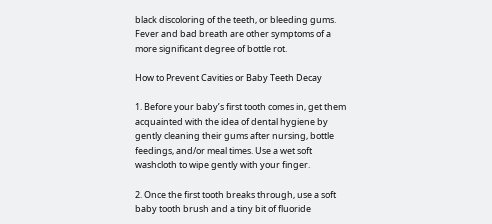black discoloring of the teeth, or bleeding gums. Fever and bad breath are other symptoms of a more significant degree of bottle rot.

How to Prevent Cavities or Baby Teeth Decay

1. Before your baby’s first tooth comes in, get them acquainted with the idea of dental hygiene by gently cleaning their gums after nursing, bottle feedings, and/or meal times. Use a wet soft washcloth to wipe gently with your finger.

2. Once the first tooth breaks through, use a soft baby tooth brush and a tiny bit of fluoride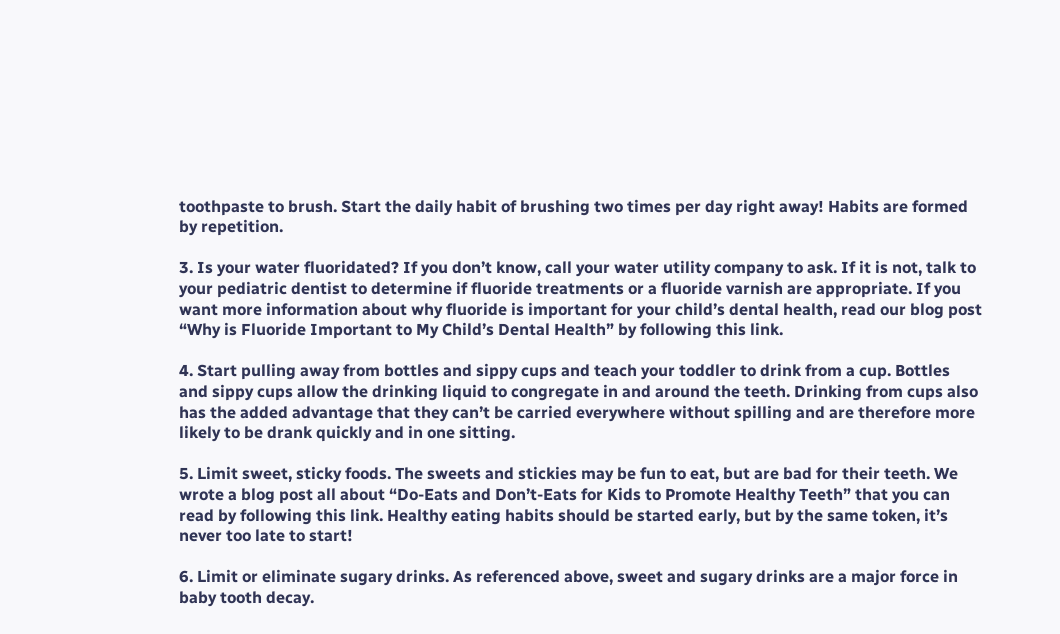toothpaste to brush. Start the daily habit of brushing two times per day right away! Habits are formed by repetition.

3. Is your water fluoridated? If you don’t know, call your water utility company to ask. If it is not, talk to your pediatric dentist to determine if fluoride treatments or a fluoride varnish are appropriate. If you want more information about why fluoride is important for your child’s dental health, read our blog post “Why is Fluoride Important to My Child’s Dental Health” by following this link.

4. Start pulling away from bottles and sippy cups and teach your toddler to drink from a cup. Bottles and sippy cups allow the drinking liquid to congregate in and around the teeth. Drinking from cups also has the added advantage that they can’t be carried everywhere without spilling and are therefore more likely to be drank quickly and in one sitting.

5. Limit sweet, sticky foods. The sweets and stickies may be fun to eat, but are bad for their teeth. We wrote a blog post all about “Do-Eats and Don’t-Eats for Kids to Promote Healthy Teeth” that you can read by following this link. Healthy eating habits should be started early, but by the same token, it’s never too late to start!

6. Limit or eliminate sugary drinks. As referenced above, sweet and sugary drinks are a major force in baby tooth decay.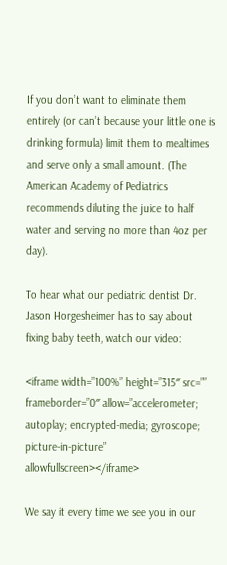If you don’t want to eliminate them entirely (or can’t because your little one is drinking formula) limit them to mealtimes and serve only a small amount. (The American Academy of Pediatrics recommends diluting the juice to half water and serving no more than 4oz per day).

To hear what our pediatric dentist Dr. Jason Horgesheimer has to say about fixing baby teeth, watch our video:

<iframe width=”100%” height=”315″ src=”” frameborder=”0″ allow=”accelerometer; autoplay; encrypted-media; gyroscope; picture-in-picture” allowfullscreen></iframe>

We say it every time we see you in our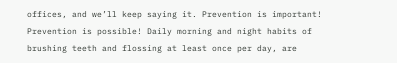offices, and we’ll keep saying it. Prevention is important! Prevention is possible! Daily morning and night habits of brushing teeth and flossing at least once per day, are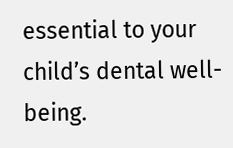essential to your child’s dental well-being.